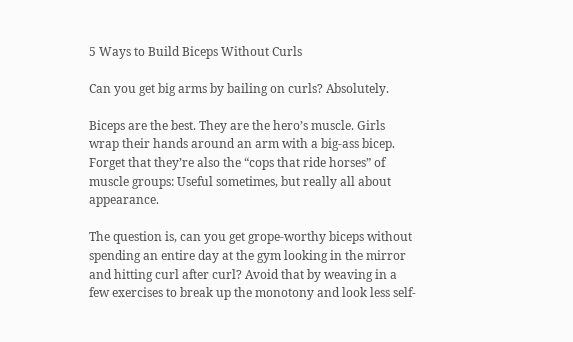5 Ways to Build Biceps Without Curls

Can you get big arms by bailing on curls? Absolutely.

Biceps are the best. They are the hero’s muscle. Girls wrap their hands around an arm with a big-ass bicep. Forget that they’re also the “cops that ride horses” of muscle groups: Useful sometimes, but really all about appearance.

The question is, can you get grope-worthy biceps without spending an entire day at the gym looking in the mirror and hitting curl after curl? Avoid that by weaving in a few exercises to break up the monotony and look less self-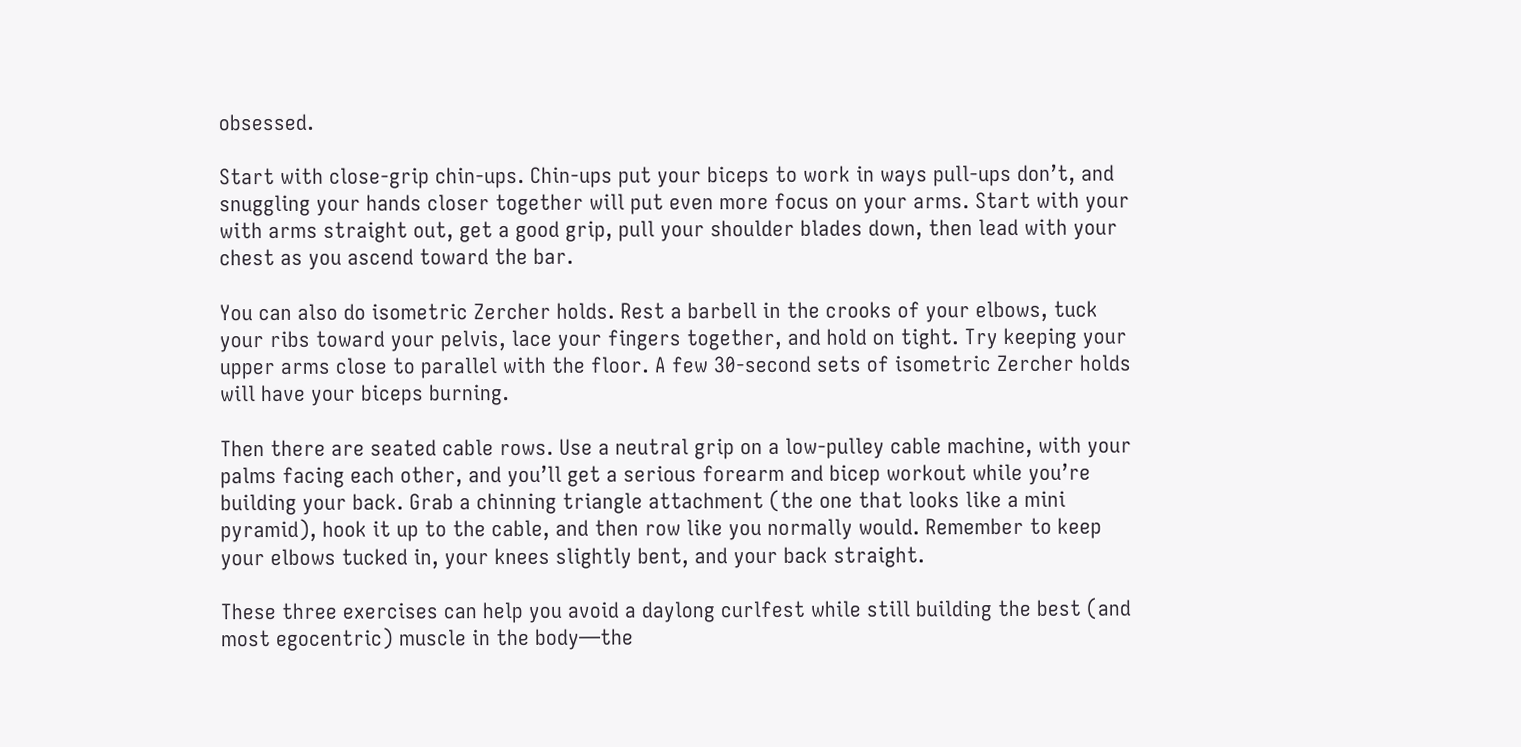obsessed.

Start with close-grip chin-ups. Chin-ups put your biceps to work in ways pull-ups don’t, and snuggling your hands closer together will put even more focus on your arms. Start with your with arms straight out, get a good grip, pull your shoulder blades down, then lead with your chest as you ascend toward the bar.

You can also do isometric Zercher holds. Rest a barbell in the crooks of your elbows, tuck your ribs toward your pelvis, lace your fingers together, and hold on tight. Try keeping your upper arms close to parallel with the floor. A few 30-second sets of isometric Zercher holds will have your biceps burning.

Then there are seated cable rows. Use a neutral grip on a low-pulley cable machine, with your palms facing each other, and you’ll get a serious forearm and bicep workout while you’re building your back. Grab a chinning triangle attachment (the one that looks like a mini pyramid), hook it up to the cable, and then row like you normally would. Remember to keep your elbows tucked in, your knees slightly bent, and your back straight.

These three exercises can help you avoid a daylong curlfest while still building the best (and most egocentric) muscle in the body—the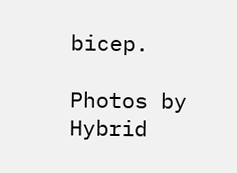bicep.

Photos by Hybrid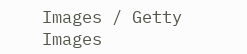Images / Getty Images